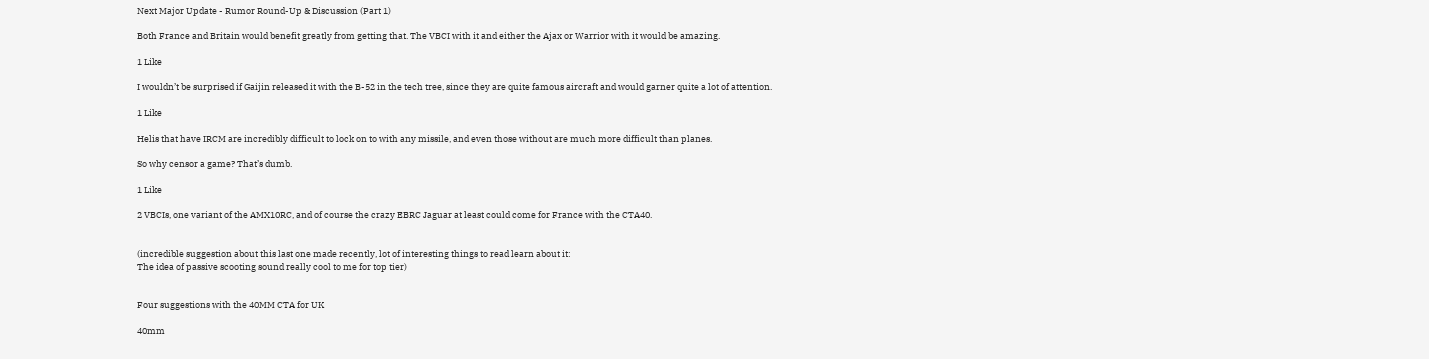Next Major Update - Rumor Round-Up & Discussion (Part 1)

Both France and Britain would benefit greatly from getting that. The VBCI with it and either the Ajax or Warrior with it would be amazing.

1 Like

I wouldn’t be surprised if Gaijin released it with the B-52 in the tech tree, since they are quite famous aircraft and would garner quite a lot of attention.

1 Like

Helis that have IRCM are incredibly difficult to lock on to with any missile, and even those without are much more difficult than planes.

So why censor a game? That’s dumb.

1 Like

2 VBCIs, one variant of the AMX10RC, and of course the crazy EBRC Jaguar at least could come for France with the CTA40.


(incredible suggestion about this last one made recently, lot of interesting things to read learn about it:
The idea of passive scooting sound really cool to me for top tier)


Four suggestions with the 40MM CTA for UK

40mm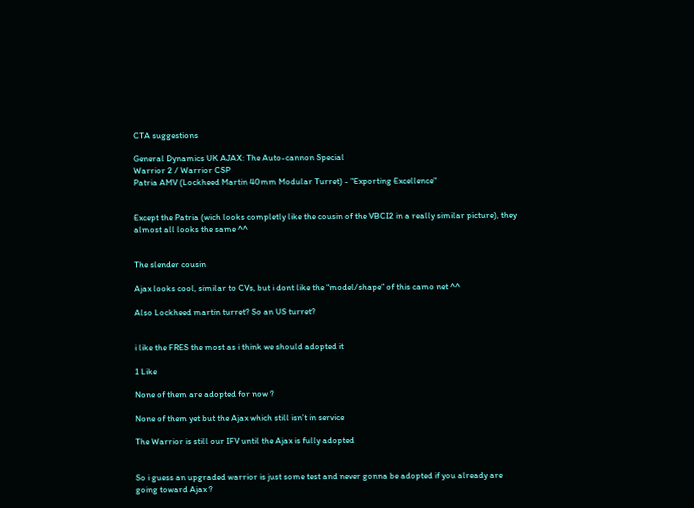CTA suggestions

General Dynamics UK AJAX: The Auto-cannon Special
Warrior 2 / Warrior CSP
Patria AMV (Lockheed Martin 40mm Modular Turret) - "Exporting Excellence"


Except the Patria (wich looks completly like the cousin of the VBCI2 in a really similar picture), they almost all looks the same ^^


The slender cousin

Ajax looks cool, similar to CVs, but i dont like the “model/shape” of this camo net ^^

Also Lockheed martin turret? So an US turret?


i like the FRES the most as i think we should adopted it

1 Like

None of them are adopted for now ?

None of them yet but the Ajax which still isn’t in service

The Warrior is still our IFV until the Ajax is fully adopted


So i guess an upgraded warrior is just some test and never gonna be adopted if you already are going toward Ajax ?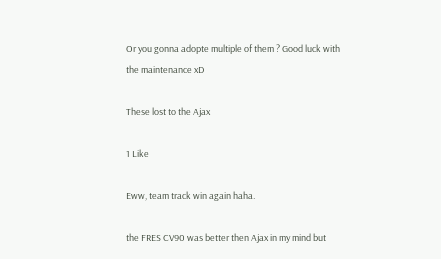Or you gonna adopte multiple of them ? Good luck with the maintenance xD

These lost to the Ajax

1 Like

Eww, team track win again haha.

the FRES CV90 was better then Ajax in my mind but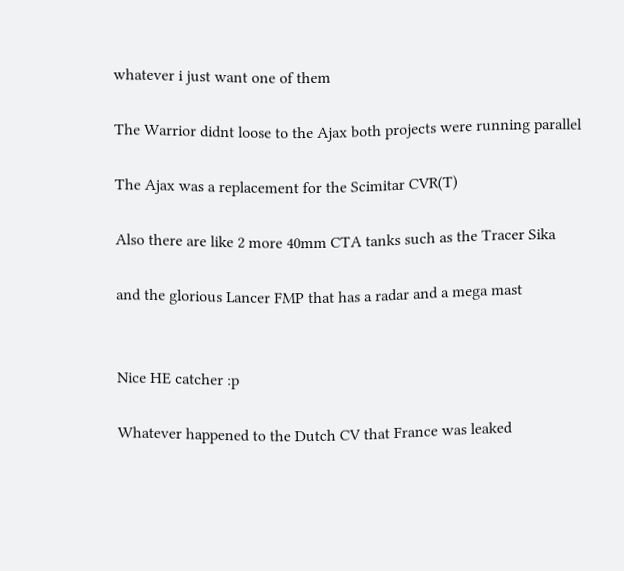whatever i just want one of them

The Warrior didnt loose to the Ajax both projects were running parallel

The Ajax was a replacement for the Scimitar CVR(T)

Also there are like 2 more 40mm CTA tanks such as the Tracer Sika

and the glorious Lancer FMP that has a radar and a mega mast


Nice HE catcher :p

Whatever happened to the Dutch CV that France was leaked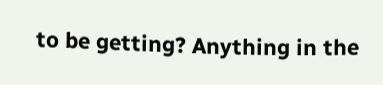to be getting? Anything in the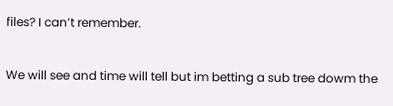files? I can’t remember.

We will see and time will tell but im betting a sub tree dowm the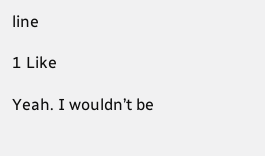line

1 Like

Yeah. I wouldn’t be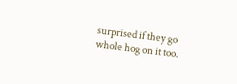surprised if they go whole hog on it too.